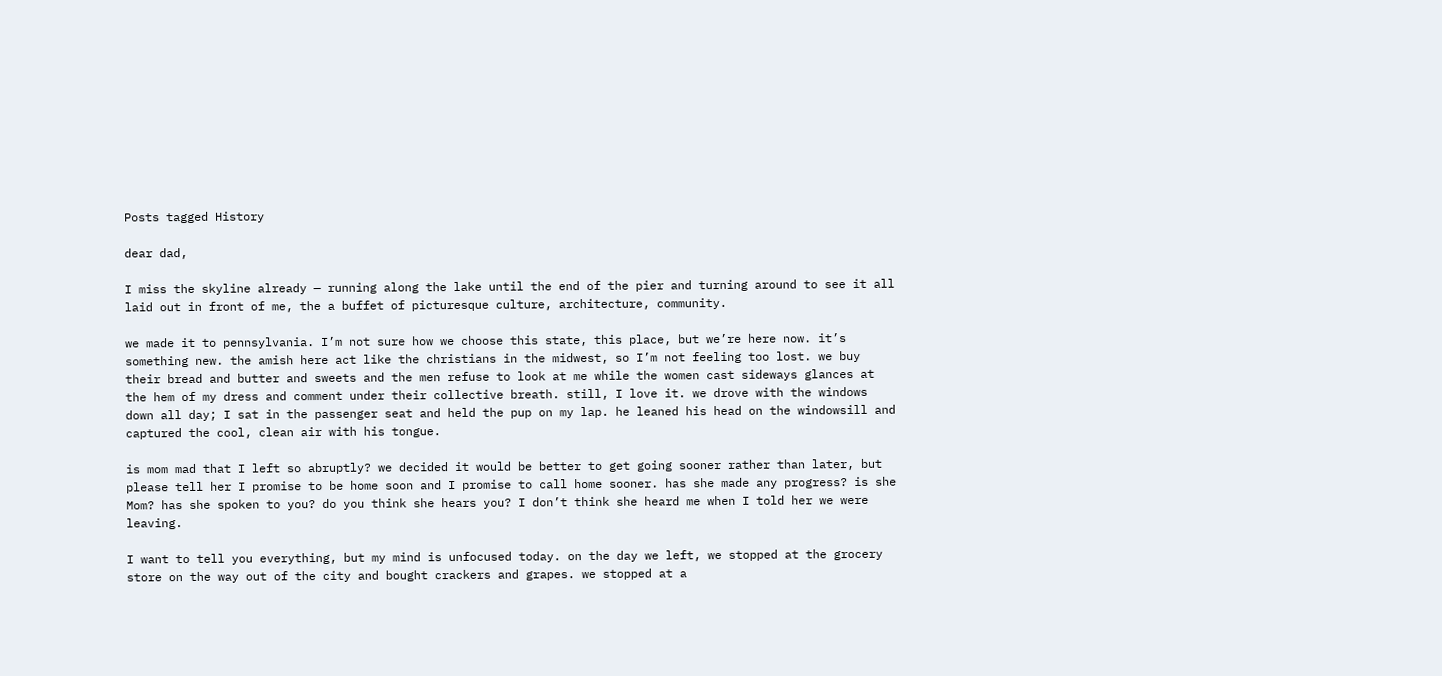Posts tagged History

dear dad,

I miss the skyline already — running along the lake until the end of the pier and turning around to see it all laid out in front of me, the a buffet of picturesque culture, architecture, community.

we made it to pennsylvania. I’m not sure how we choose this state, this place, but we’re here now. it’s something new. the amish here act like the christians in the midwest, so I’m not feeling too lost. we buy their bread and butter and sweets and the men refuse to look at me while the women cast sideways glances at the hem of my dress and comment under their collective breath. still, I love it. we drove with the windows down all day; I sat in the passenger seat and held the pup on my lap. he leaned his head on the windowsill and captured the cool, clean air with his tongue.

is mom mad that I left so abruptly? we decided it would be better to get going sooner rather than later, but please tell her I promise to be home soon and I promise to call home sooner. has she made any progress? is she Mom? has she spoken to you? do you think she hears you? I don’t think she heard me when I told her we were leaving.

I want to tell you everything, but my mind is unfocused today. on the day we left, we stopped at the grocery store on the way out of the city and bought crackers and grapes. we stopped at a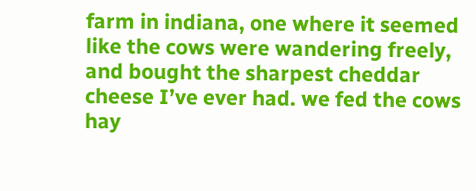farm in indiana, one where it seemed like the cows were wandering freely, and bought the sharpest cheddar cheese I’ve ever had. we fed the cows hay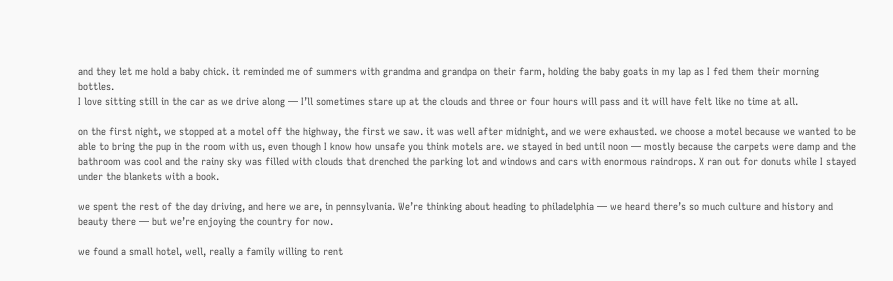and they let me hold a baby chick. it reminded me of summers with grandma and grandpa on their farm, holding the baby goats in my lap as I fed them their morning bottles.
I love sitting still in the car as we drive along — I’ll sometimes stare up at the clouds and three or four hours will pass and it will have felt like no time at all.

on the first night, we stopped at a motel off the highway, the first we saw. it was well after midnight, and we were exhausted. we choose a motel because we wanted to be able to bring the pup in the room with us, even though I know how unsafe you think motels are. we stayed in bed until noon — mostly because the carpets were damp and the bathroom was cool and the rainy sky was filled with clouds that drenched the parking lot and windows and cars with enormous raindrops. X ran out for donuts while I stayed under the blankets with a book.

we spent the rest of the day driving, and here we are, in pennsylvania. We’re thinking about heading to philadelphia — we heard there’s so much culture and history and beauty there — but we’re enjoying the country for now.

we found a small hotel, well, really a family willing to rent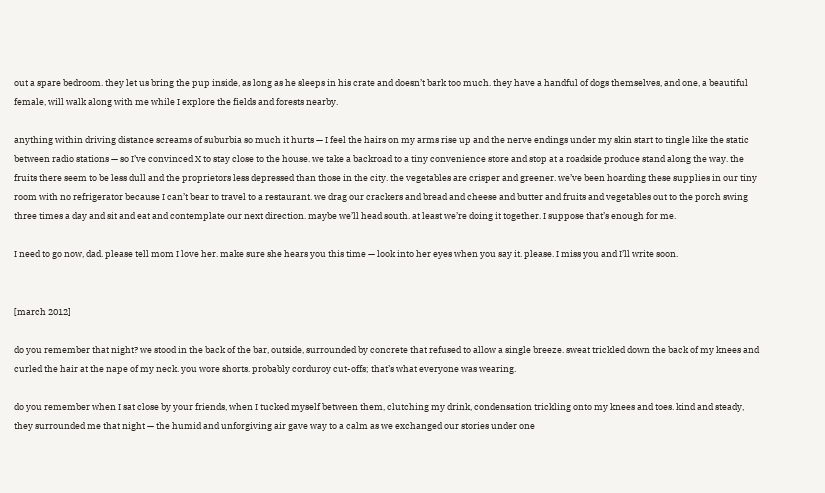out a spare bedroom. they let us bring the pup inside, as long as he sleeps in his crate and doesn’t bark too much. they have a handful of dogs themselves, and one, a beautiful female, will walk along with me while I explore the fields and forests nearby.

anything within driving distance screams of suburbia so much it hurts — I feel the hairs on my arms rise up and the nerve endings under my skin start to tingle like the static between radio stations — so I’ve convinced X to stay close to the house. we take a backroad to a tiny convenience store and stop at a roadside produce stand along the way. the fruits there seem to be less dull and the proprietors less depressed than those in the city. the vegetables are crisper and greener. we’ve been hoarding these supplies in our tiny room with no refrigerator because I can’t bear to travel to a restaurant. we drag our crackers and bread and cheese and butter and fruits and vegetables out to the porch swing three times a day and sit and eat and contemplate our next direction. maybe we’ll head south. at least we’re doing it together. I suppose that’s enough for me.

I need to go now, dad. please tell mom I love her. make sure she hears you this time — look into her eyes when you say it. please. I miss you and I’ll write soon.


[march 2012]

do you remember that night? we stood in the back of the bar, outside, surrounded by concrete that refused to allow a single breeze. sweat trickled down the back of my knees and curled the hair at the nape of my neck. you wore shorts. probably corduroy cut-offs; that’s what everyone was wearing.

do you remember when I sat close by your friends, when I tucked myself between them, clutching my drink, condensation trickling onto my knees and toes. kind and steady, they surrounded me that night — the humid and unforgiving air gave way to a calm as we exchanged our stories under one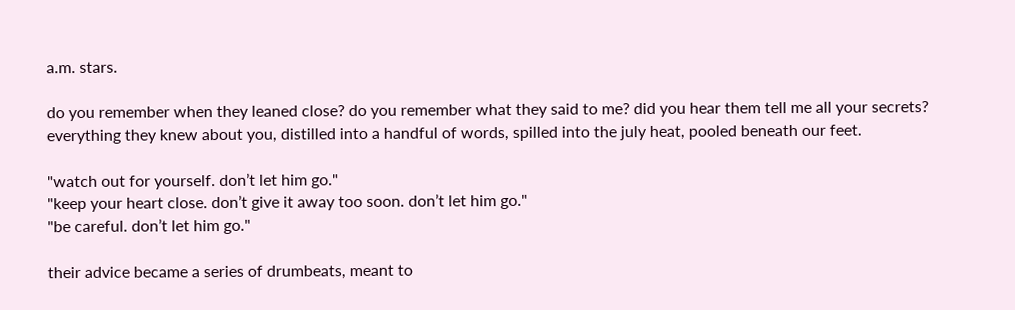a.m. stars.

do you remember when they leaned close? do you remember what they said to me? did you hear them tell me all your secrets? everything they knew about you, distilled into a handful of words, spilled into the july heat, pooled beneath our feet.

"watch out for yourself. don’t let him go."
"keep your heart close. don’t give it away too soon. don’t let him go."
"be careful. don’t let him go."

their advice became a series of drumbeats, meant to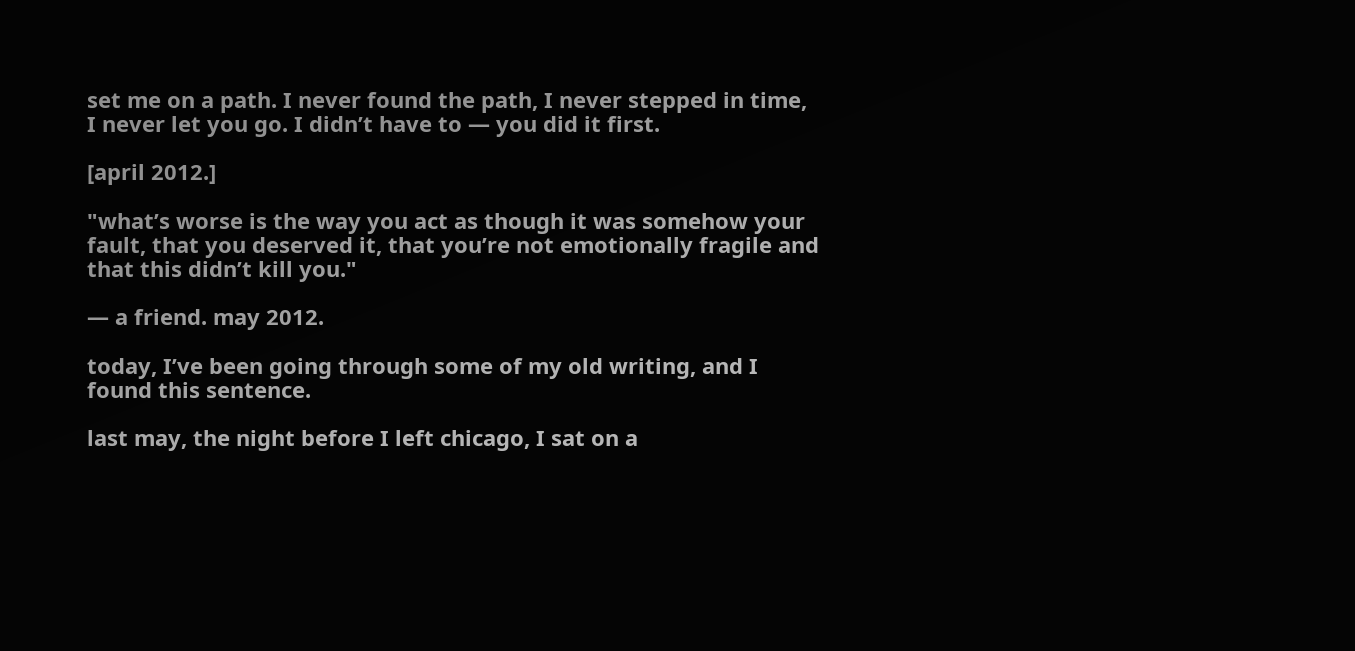set me on a path. I never found the path, I never stepped in time, I never let you go. I didn’t have to — you did it first.

[april 2012.]

"what’s worse is the way you act as though it was somehow your fault, that you deserved it, that you’re not emotionally fragile and that this didn’t kill you."

— a friend. may 2012.

today, I’ve been going through some of my old writing, and I found this sentence.

last may, the night before I left chicago, I sat on a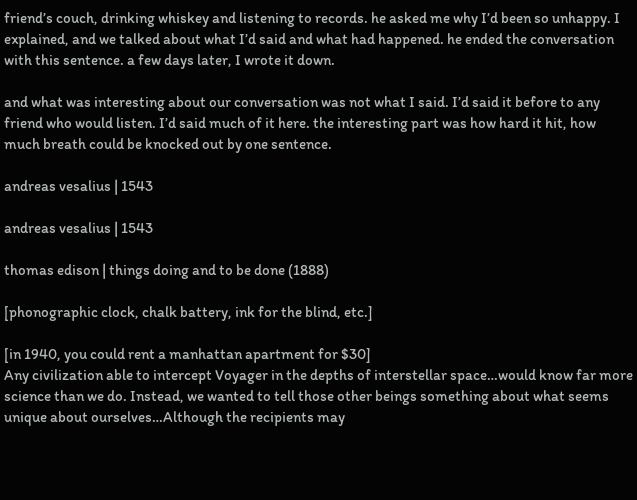friend’s couch, drinking whiskey and listening to records. he asked me why I’d been so unhappy. I explained, and we talked about what I’d said and what had happened. he ended the conversation with this sentence. a few days later, I wrote it down.

and what was interesting about our conversation was not what I said. I’d said it before to any friend who would listen. I’d said much of it here. the interesting part was how hard it hit, how much breath could be knocked out by one sentence.

andreas vesalius | 1543

andreas vesalius | 1543

thomas edison | things doing and to be done (1888)

[phonographic clock, chalk battery, ink for the blind, etc.]

[in 1940, you could rent a manhattan apartment for $30]
Any civilization able to intercept Voyager in the depths of interstellar space…would know far more science than we do. Instead, we wanted to tell those other beings something about what seems unique about ourselves…Although the recipients may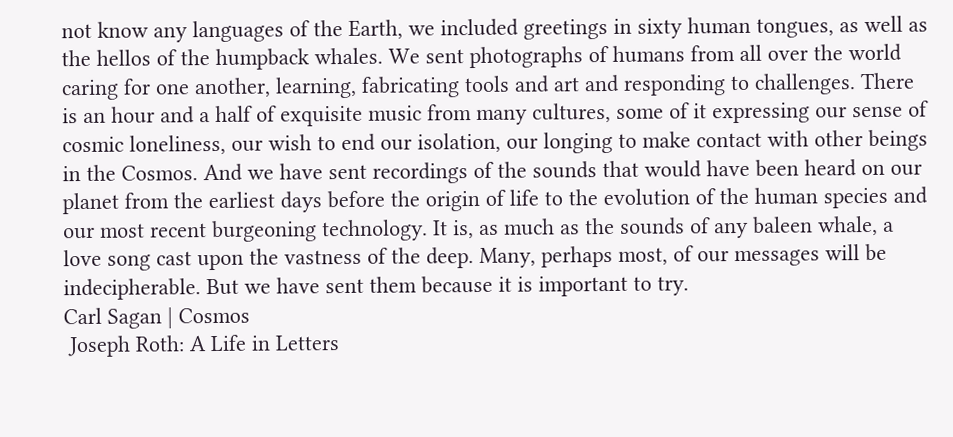not know any languages of the Earth, we included greetings in sixty human tongues, as well as the hellos of the humpback whales. We sent photographs of humans from all over the world caring for one another, learning, fabricating tools and art and responding to challenges. There is an hour and a half of exquisite music from many cultures, some of it expressing our sense of cosmic loneliness, our wish to end our isolation, our longing to make contact with other beings in the Cosmos. And we have sent recordings of the sounds that would have been heard on our planet from the earliest days before the origin of life to the evolution of the human species and our most recent burgeoning technology. It is, as much as the sounds of any baleen whale, a love song cast upon the vastness of the deep. Many, perhaps most, of our messages will be indecipherable. But we have sent them because it is important to try.
Carl Sagan | Cosmos
 Joseph Roth: A Life in Letters